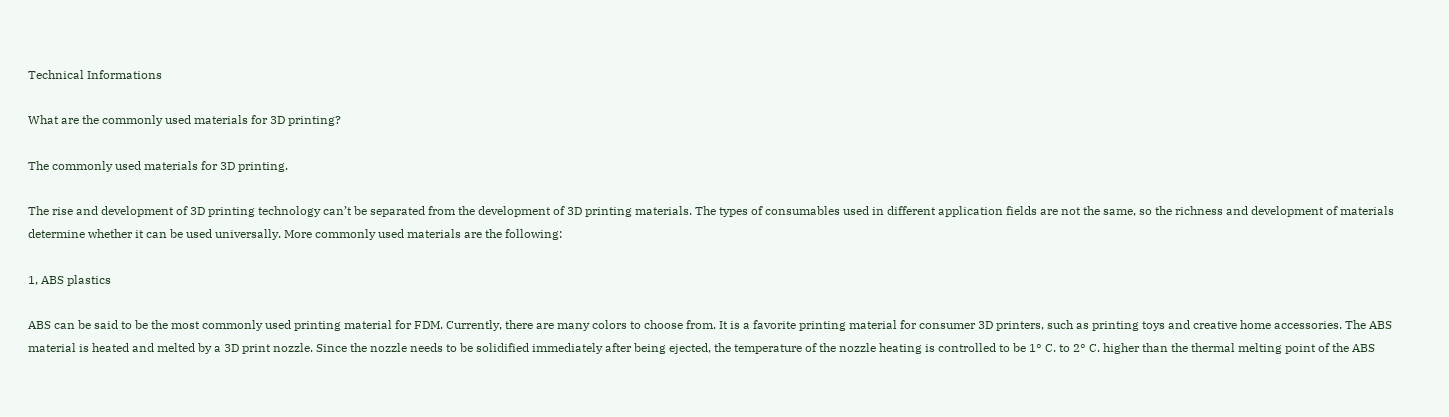Technical Informations

What are the commonly used materials for 3D printing?

The commonly used materials for 3D printing.

The rise and development of 3D printing technology can’t be separated from the development of 3D printing materials. The types of consumables used in different application fields are not the same, so the richness and development of materials determine whether it can be used universally. More commonly used materials are the following:

1, ABS plastics

ABS can be said to be the most commonly used printing material for FDM. Currently, there are many colors to choose from. It is a favorite printing material for consumer 3D printers, such as printing toys and creative home accessories. The ABS material is heated and melted by a 3D print nozzle. Since the nozzle needs to be solidified immediately after being ejected, the temperature of the nozzle heating is controlled to be 1° C. to 2° C. higher than the thermal melting point of the ABS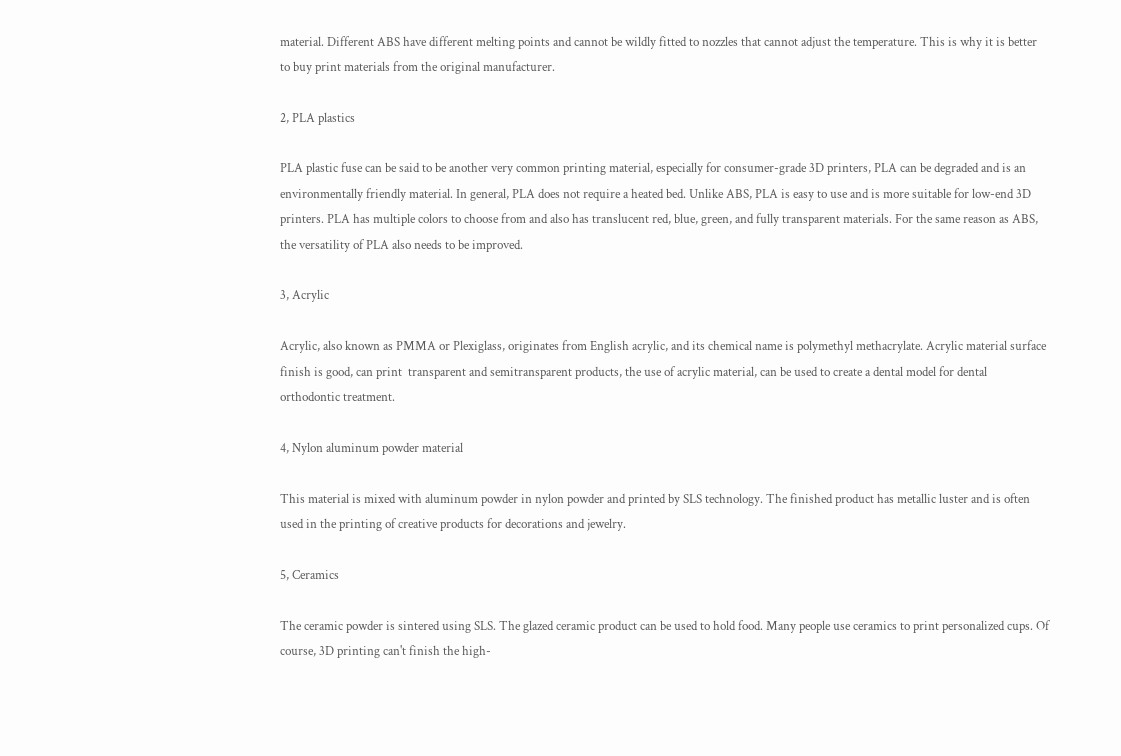material. Different ABS have different melting points and cannot be wildly fitted to nozzles that cannot adjust the temperature. This is why it is better to buy print materials from the original manufacturer.

2, PLA plastics

PLA plastic fuse can be said to be another very common printing material, especially for consumer-grade 3D printers, PLA can be degraded and is an environmentally friendly material. In general, PLA does not require a heated bed. Unlike ABS, PLA is easy to use and is more suitable for low-end 3D printers. PLA has multiple colors to choose from and also has translucent red, blue, green, and fully transparent materials. For the same reason as ABS, the versatility of PLA also needs to be improved.

3, Acrylic

Acrylic, also known as PMMA or Plexiglass, originates from English acrylic, and its chemical name is polymethyl methacrylate. Acrylic material surface finish is good, can print  transparent and semitransparent products, the use of acrylic material, can be used to create a dental model for dental orthodontic treatment.

4, Nylon aluminum powder material

This material is mixed with aluminum powder in nylon powder and printed by SLS technology. The finished product has metallic luster and is often used in the printing of creative products for decorations and jewelry.

5, Ceramics

The ceramic powder is sintered using SLS. The glazed ceramic product can be used to hold food. Many people use ceramics to print personalized cups. Of course, 3D printing can't finish the high-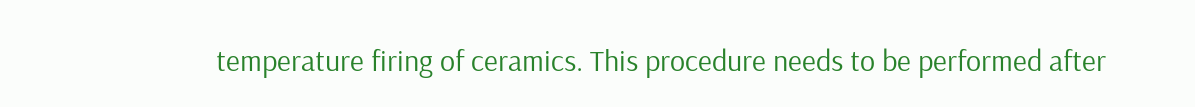temperature firing of ceramics. This procedure needs to be performed after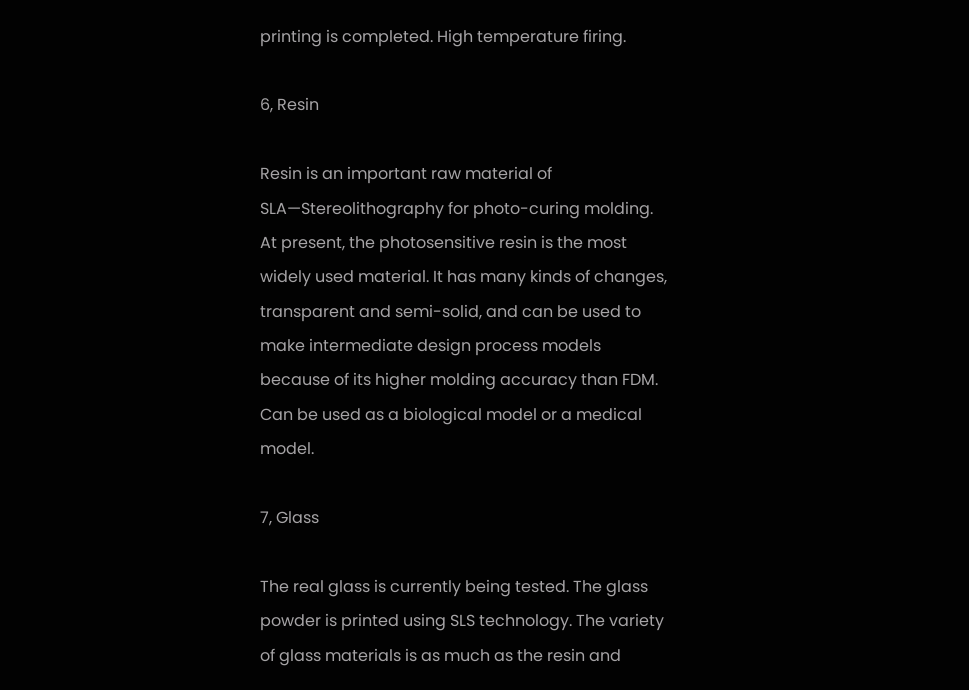printing is completed. High temperature firing.

6, Resin

Resin is an important raw material of SLA—Stereolithography for photo-curing molding. At present, the photosensitive resin is the most widely used material. It has many kinds of changes, transparent and semi-solid, and can be used to make intermediate design process models because of its higher molding accuracy than FDM. Can be used as a biological model or a medical model.

7, Glass

The real glass is currently being tested. The glass powder is printed using SLS technology. The variety of glass materials is as much as the resin and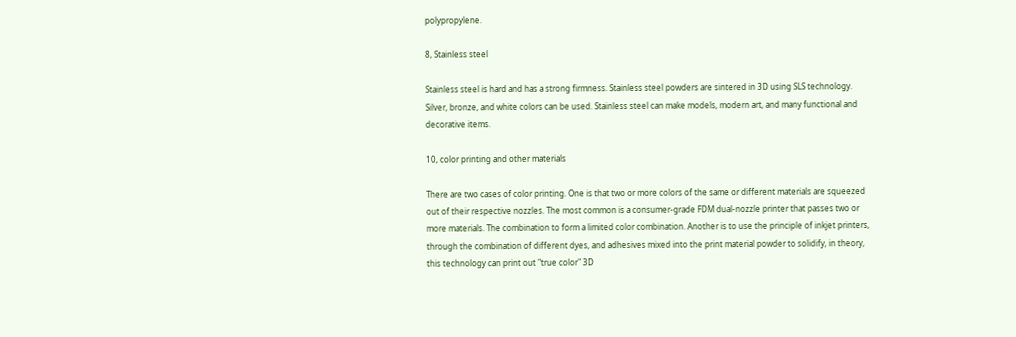polypropylene.

8, Stainless steel

Stainless steel is hard and has a strong firmness. Stainless steel powders are sintered in 3D using SLS technology. Silver, bronze, and white colors can be used. Stainless steel can make models, modern art, and many functional and decorative items.

10, color printing and other materials

There are two cases of color printing. One is that two or more colors of the same or different materials are squeezed out of their respective nozzles. The most common is a consumer-grade FDM dual-nozzle printer that passes two or more materials. The combination to form a limited color combination. Another is to use the principle of inkjet printers, through the combination of different dyes, and adhesives mixed into the print material powder to solidify, in theory, this technology can print out "true color" 3D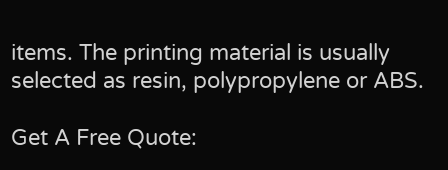items. The printing material is usually selected as resin, polypropylene or ABS.

Get A Free Quote: